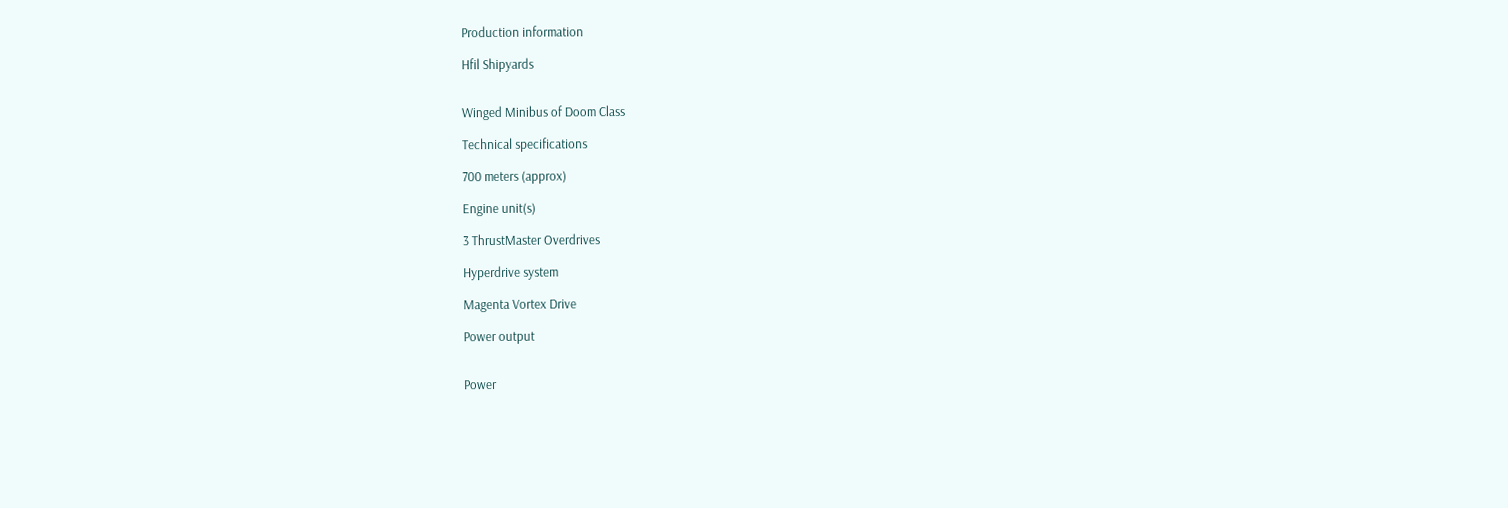Production information

Hfil Shipyards


Winged Minibus of Doom Class

Technical specifications

700 meters (approx)

Engine unit(s)

3 ThrustMaster Overdrives

Hyperdrive system

Magenta Vortex Drive

Power output


Power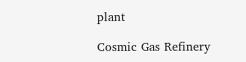plant

Cosmic Gas Refinery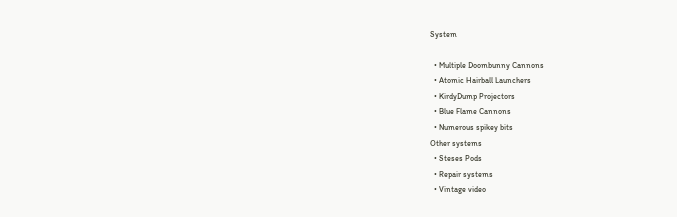System

  • Multiple Doombunny Cannons
  • Atomic Hairball Launchers
  • KirdyDump Projectors
  • Blue Flame Cannons
  • Numerous spikey bits
Other systems
  • Steses Pods
  • Repair systems
  • Vintage video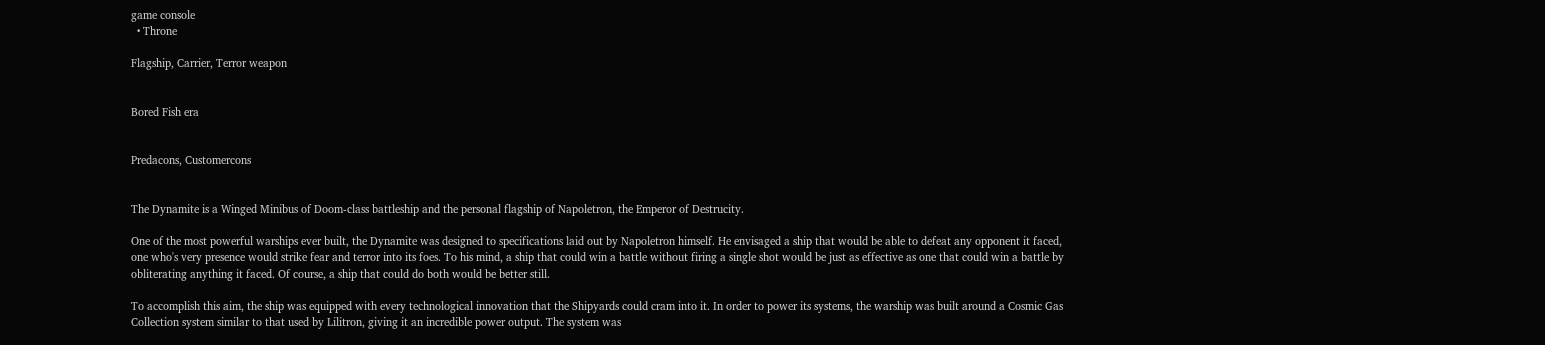game console
  • Throne

Flagship, Carrier, Terror weapon


Bored Fish era


Predacons, Customercons


The Dynamite is a Winged Minibus of Doom-class battleship and the personal flagship of Napoletron, the Emperor of Destrucity.

One of the most powerful warships ever built, the Dynamite was designed to specifications laid out by Napoletron himself. He envisaged a ship that would be able to defeat any opponent it faced, one who's very presence would strike fear and terror into its foes. To his mind, a ship that could win a battle without firing a single shot would be just as effective as one that could win a battle by obliterating anything it faced. Of course, a ship that could do both would be better still.

To accomplish this aim, the ship was equipped with every technological innovation that the Shipyards could cram into it. In order to power its systems, the warship was built around a Cosmic Gas Collection system similar to that used by Lilitron, giving it an incredible power output. The system was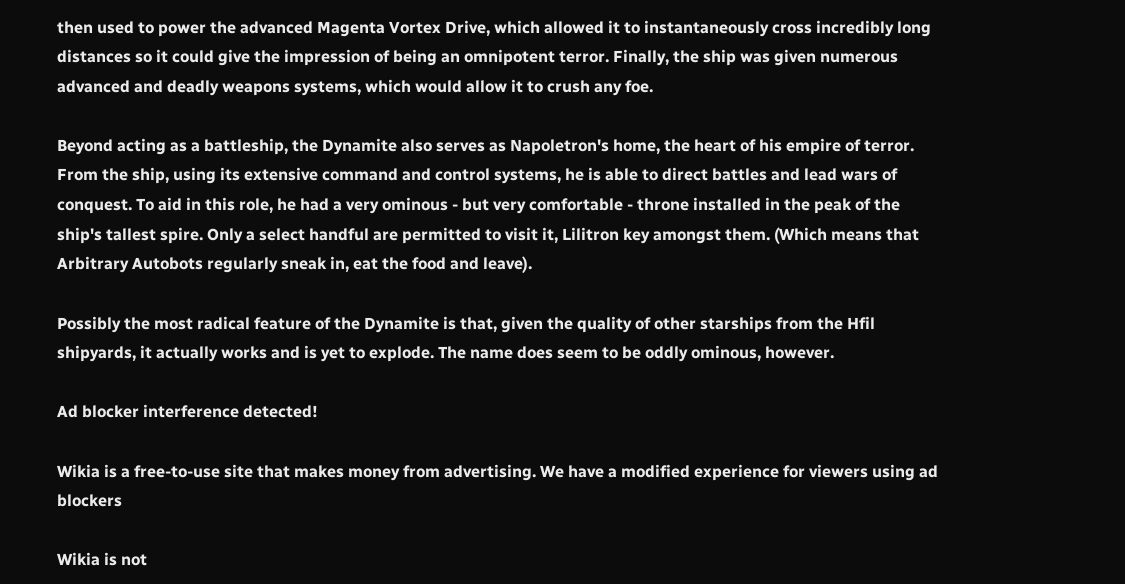then used to power the advanced Magenta Vortex Drive, which allowed it to instantaneously cross incredibly long distances so it could give the impression of being an omnipotent terror. Finally, the ship was given numerous advanced and deadly weapons systems, which would allow it to crush any foe.

Beyond acting as a battleship, the Dynamite also serves as Napoletron's home, the heart of his empire of terror. From the ship, using its extensive command and control systems, he is able to direct battles and lead wars of conquest. To aid in this role, he had a very ominous - but very comfortable - throne installed in the peak of the ship's tallest spire. Only a select handful are permitted to visit it, Lilitron key amongst them. (Which means that Arbitrary Autobots regularly sneak in, eat the food and leave).

Possibly the most radical feature of the Dynamite is that, given the quality of other starships from the Hfil shipyards, it actually works and is yet to explode. The name does seem to be oddly ominous, however.

Ad blocker interference detected!

Wikia is a free-to-use site that makes money from advertising. We have a modified experience for viewers using ad blockers

Wikia is not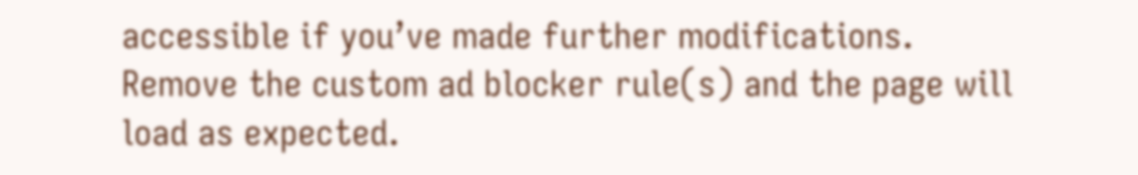accessible if you’ve made further modifications. Remove the custom ad blocker rule(s) and the page will load as expected.